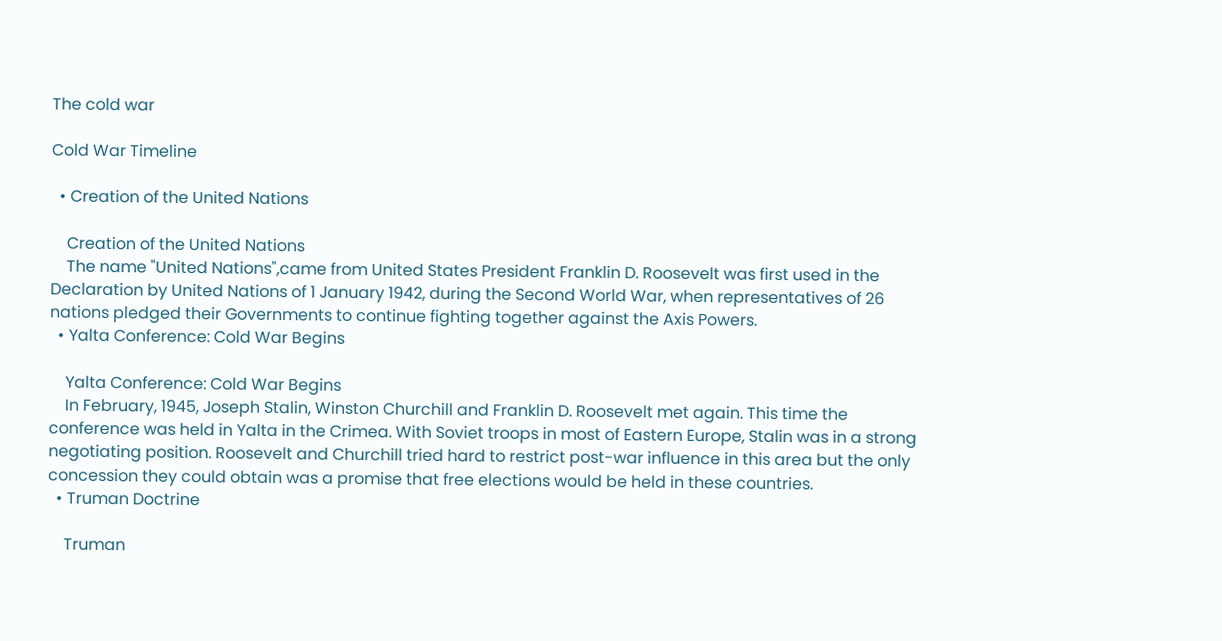The cold war

Cold War Timeline

  • Creation of the United Nations

    Creation of the United Nations
    The name "United Nations",came from United States President Franklin D. Roosevelt was first used in the Declaration by United Nations of 1 January 1942, during the Second World War, when representatives of 26 nations pledged their Governments to continue fighting together against the Axis Powers.
  • Yalta Conference: Cold War Begins

    Yalta Conference: Cold War Begins
    In February, 1945, Joseph Stalin, Winston Churchill and Franklin D. Roosevelt met again. This time the conference was held in Yalta in the Crimea. With Soviet troops in most of Eastern Europe, Stalin was in a strong negotiating position. Roosevelt and Churchill tried hard to restrict post-war influence in this area but the only concession they could obtain was a promise that free elections would be held in these countries.
  • Truman Doctrine

    Truman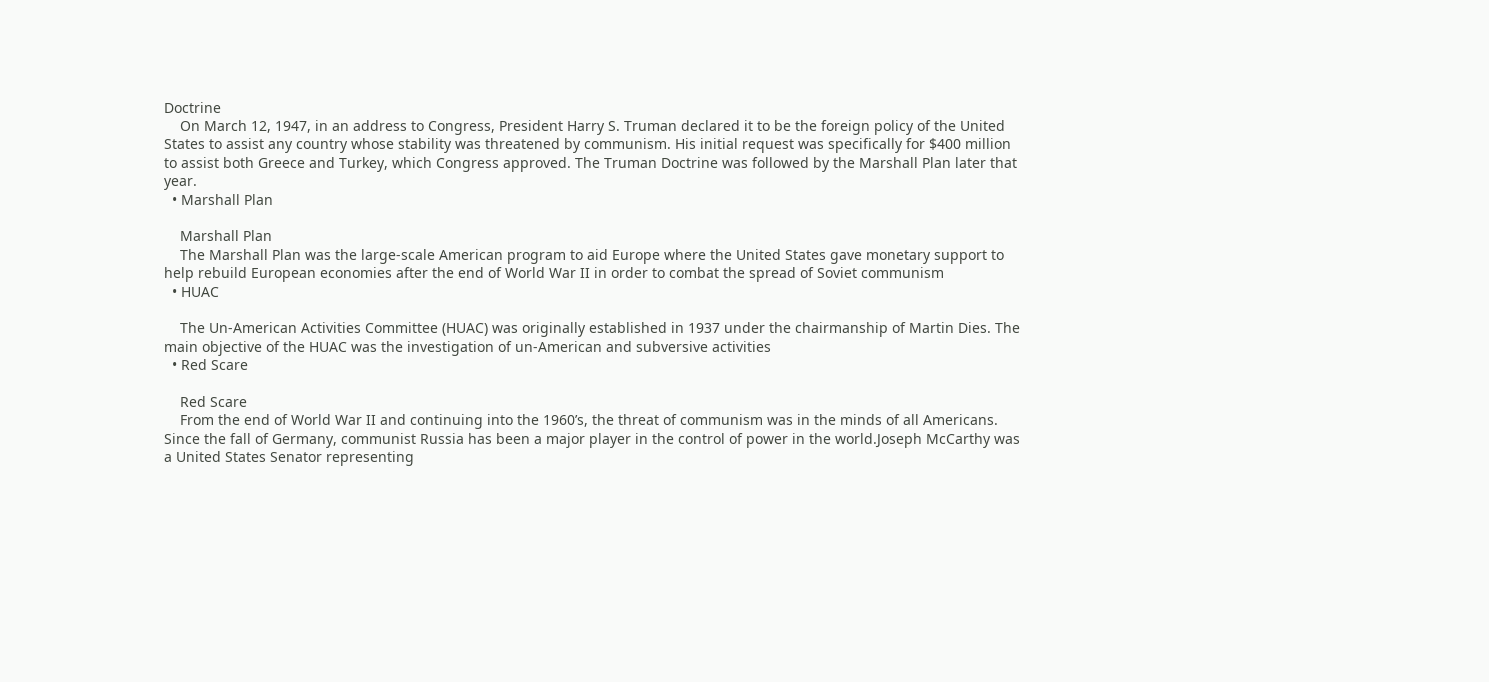Doctrine
    On March 12, 1947, in an address to Congress, President Harry S. Truman declared it to be the foreign policy of the United States to assist any country whose stability was threatened by communism. His initial request was specifically for $400 million to assist both Greece and Turkey, which Congress approved. The Truman Doctrine was followed by the Marshall Plan later that year.
  • Marshall Plan

    Marshall Plan
    The Marshall Plan was the large-scale American program to aid Europe where the United States gave monetary support to help rebuild European economies after the end of World War II in order to combat the spread of Soviet communism
  • HUAC

    The Un-American Activities Committee (HUAC) was originally established in 1937 under the chairmanship of Martin Dies. The main objective of the HUAC was the investigation of un-American and subversive activities
  • Red Scare

    Red Scare
    From the end of World War II and continuing into the 1960’s, the threat of communism was in the minds of all Americans. Since the fall of Germany, communist Russia has been a major player in the control of power in the world.Joseph McCarthy was a United States Senator representing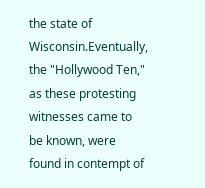the state of Wisconsin.Eventually, the "Hollywood Ten," as these protesting witnesses came to be known, were found in contempt of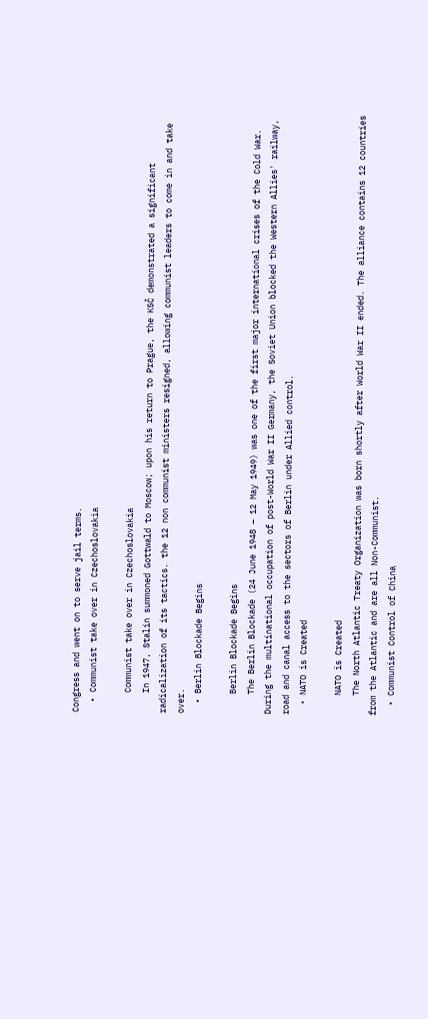Congress and went on to serve jail terms.
  • Communist take over in Czechoslovakia

    Communist take over in Czechoslovakia
    In 1947, Stalin summoned Gottwald to Moscow; upon his return to Prague, the KSČ demonstrated a significant radicalization of its tactics. the 12 non communist ministers resigned, allowing communist leaders to come in and take over.
  • Berlin Blockade Begins

    Berlin Blockade Begins
    The Berlin Blockade (24 June 1948 – 12 May 1949) was one of the first major international crises of the Cold War. During the multinational occupation of post-World War II Germany, the Soviet Union blocked the Western Allies' railway, road and canal access to the sectors of Berlin under Allied control.
  • NATO is Created

    NATO is Created
    The North Atlantic Treaty Organization was born shortly after World War II ended. The alliance contains 12 countries from the Atlantic and are all Non-Communist.
  • Communist Control of China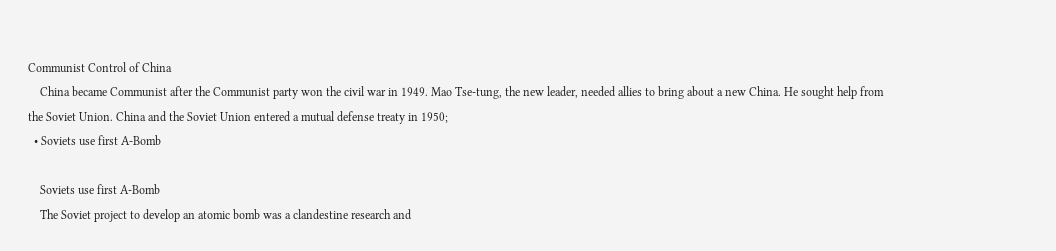Communist Control of China
    China became Communist after the Communist party won the civil war in 1949. Mao Tse-tung, the new leader, needed allies to bring about a new China. He sought help from the Soviet Union. China and the Soviet Union entered a mutual defense treaty in 1950;
  • Soviets use first A-Bomb

    Soviets use first A-Bomb
    The Soviet project to develop an atomic bomb was a clandestine research and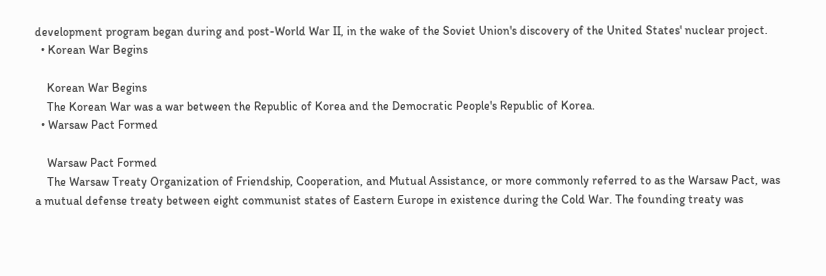development program began during and post-World War II, in the wake of the Soviet Union's discovery of the United States' nuclear project.
  • Korean War Begins

    Korean War Begins
    The Korean War was a war between the Republic of Korea and the Democratic People's Republic of Korea.
  • Warsaw Pact Formed

    Warsaw Pact Formed
    The Warsaw Treaty Organization of Friendship, Cooperation, and Mutual Assistance, or more commonly referred to as the Warsaw Pact, was a mutual defense treaty between eight communist states of Eastern Europe in existence during the Cold War. The founding treaty was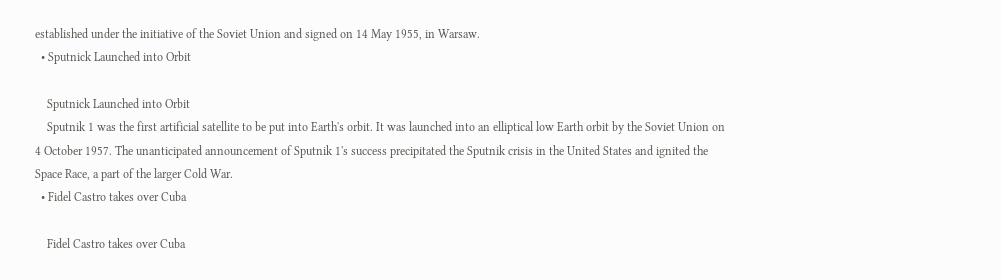established under the initiative of the Soviet Union and signed on 14 May 1955, in Warsaw.
  • Sputnick Launched into Orbit

    Sputnick Launched into Orbit
    Sputnik 1 was the first artificial satellite to be put into Earth's orbit. It was launched into an elliptical low Earth orbit by the Soviet Union on 4 October 1957. The unanticipated announcement of Sputnik 1's success precipitated the Sputnik crisis in the United States and ignited the Space Race, a part of the larger Cold War.
  • Fidel Castro takes over Cuba

    Fidel Castro takes over Cuba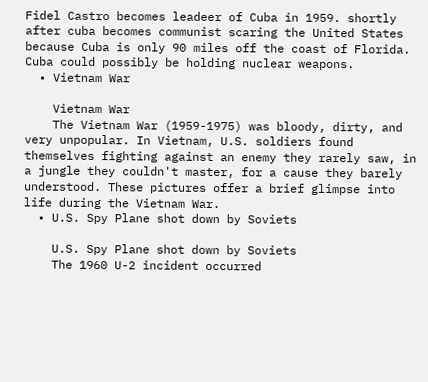Fidel Castro becomes leadeer of Cuba in 1959. shortly after cuba becomes communist scaring the United States because Cuba is only 90 miles off the coast of Florida. Cuba could possibly be holding nuclear weapons.
  • Vietnam War

    Vietnam War
    The Vietnam War (1959-1975) was bloody, dirty, and very unpopular. In Vietnam, U.S. soldiers found themselves fighting against an enemy they rarely saw, in a jungle they couldn't master, for a cause they barely understood. These pictures offer a brief glimpse into life during the Vietnam War.
  • U.S. Spy Plane shot down by Soviets

    U.S. Spy Plane shot down by Soviets
    The 1960 U-2 incident occurred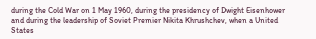during the Cold War on 1 May 1960, during the presidency of Dwight Eisenhower and during the leadership of Soviet Premier Nikita Khrushchev, when a United States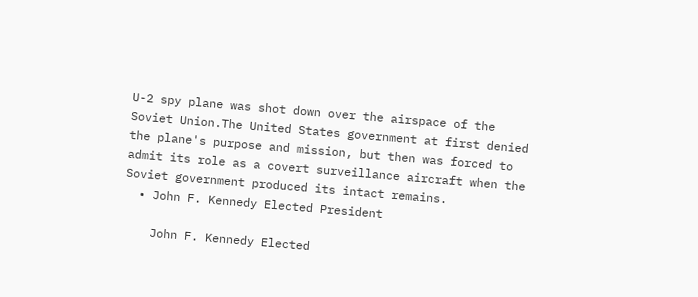U-2 spy plane was shot down over the airspace of the Soviet Union.The United States government at first denied the plane's purpose and mission, but then was forced to admit its role as a covert surveillance aircraft when the Soviet government produced its intact remains.
  • John F. Kennedy Elected President

    John F. Kennedy Elected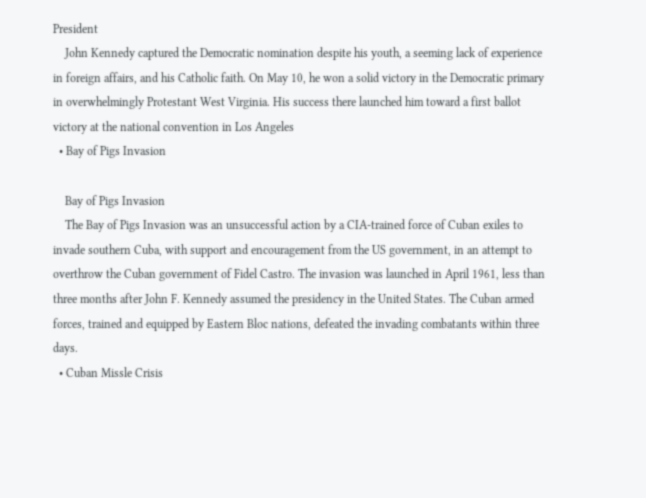President
    John Kennedy captured the Democratic nomination despite his youth, a seeming lack of experience in foreign affairs, and his Catholic faith. On May 10, he won a solid victory in the Democratic primary in overwhelmingly Protestant West Virginia. His success there launched him toward a first ballot victory at the national convention in Los Angeles
  • Bay of Pigs Invasion

    Bay of Pigs Invasion
    The Bay of Pigs Invasion was an unsuccessful action by a CIA-trained force of Cuban exiles to invade southern Cuba, with support and encouragement from the US government, in an attempt to overthrow the Cuban government of Fidel Castro. The invasion was launched in April 1961, less than three months after John F. Kennedy assumed the presidency in the United States. The Cuban armed forces, trained and equipped by Eastern Bloc nations, defeated the invading combatants within three days.
  • Cuban Missle Crisis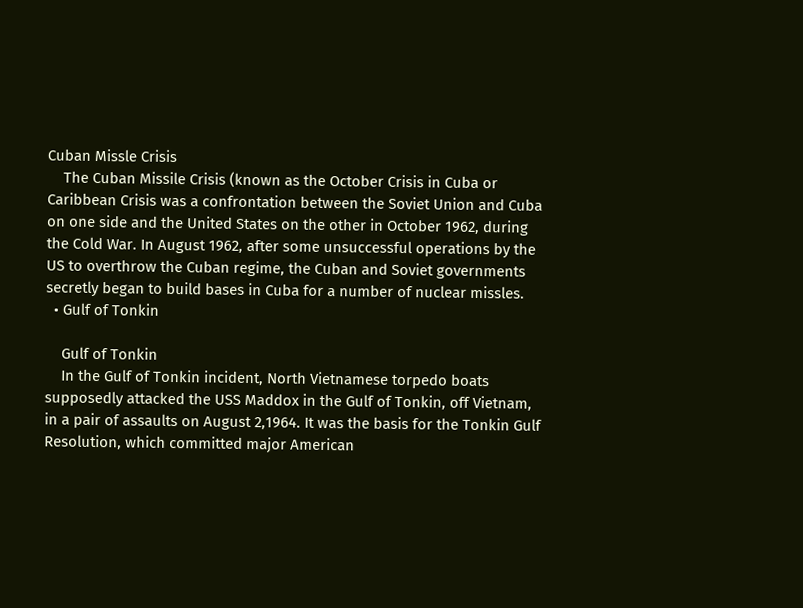Cuban Missle Crisis
    The Cuban Missile Crisis (known as the October Crisis in Cuba or Caribbean Crisis was a confrontation between the Soviet Union and Cuba on one side and the United States on the other in October 1962, during the Cold War. In August 1962, after some unsuccessful operations by the US to overthrow the Cuban regime, the Cuban and Soviet governments secretly began to build bases in Cuba for a number of nuclear missles.
  • Gulf of Tonkin

    Gulf of Tonkin
    In the Gulf of Tonkin incident, North Vietnamese torpedo boats supposedly attacked the USS Maddox in the Gulf of Tonkin, off Vietnam, in a pair of assaults on August 2,1964. It was the basis for the Tonkin Gulf Resolution, which committed major American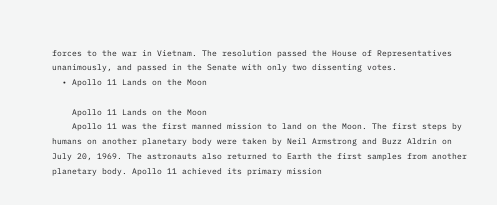forces to the war in Vietnam. The resolution passed the House of Representatives unanimously, and passed in the Senate with only two dissenting votes.
  • Apollo 11 Lands on the Moon

    Apollo 11 Lands on the Moon
    Apollo 11 was the first manned mission to land on the Moon. The first steps by humans on another planetary body were taken by Neil Armstrong and Buzz Aldrin on July 20, 1969. The astronauts also returned to Earth the first samples from another planetary body. Apollo 11 achieved its primary mission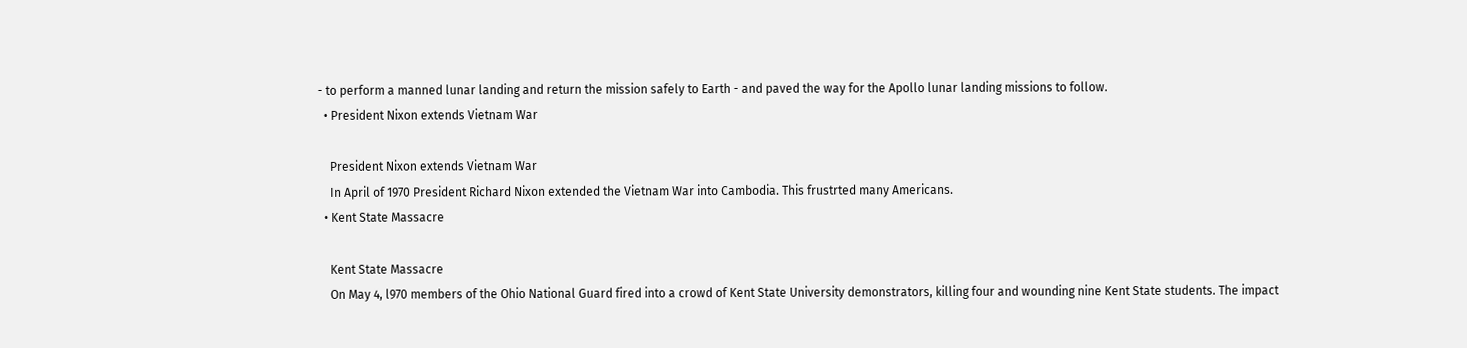- to perform a manned lunar landing and return the mission safely to Earth - and paved the way for the Apollo lunar landing missions to follow.
  • President Nixon extends Vietnam War

    President Nixon extends Vietnam War
    In April of 1970 President Richard Nixon extended the Vietnam War into Cambodia. This frustrted many Americans.
  • Kent State Massacre

    Kent State Massacre
    On May 4, l970 members of the Ohio National Guard fired into a crowd of Kent State University demonstrators, killing four and wounding nine Kent State students. The impact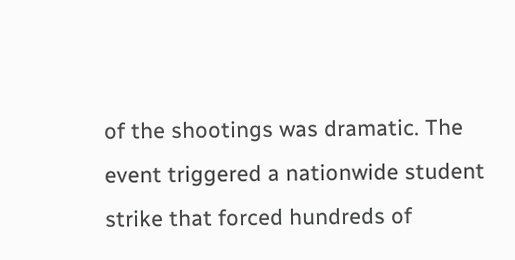of the shootings was dramatic. The event triggered a nationwide student strike that forced hundreds of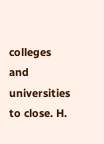colleges and universities to close. H.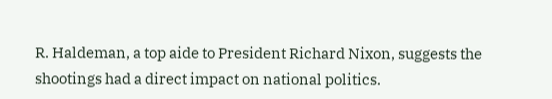R. Haldeman, a top aide to President Richard Nixon, suggests the shootings had a direct impact on national politics.